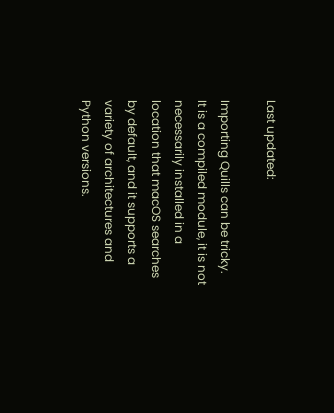Last updated:

Importing Quills can be tricky.  It is a compiled module, it is not necessarily installed in a location that macOS searches by default, and it supports a variety of architectures and Python versions.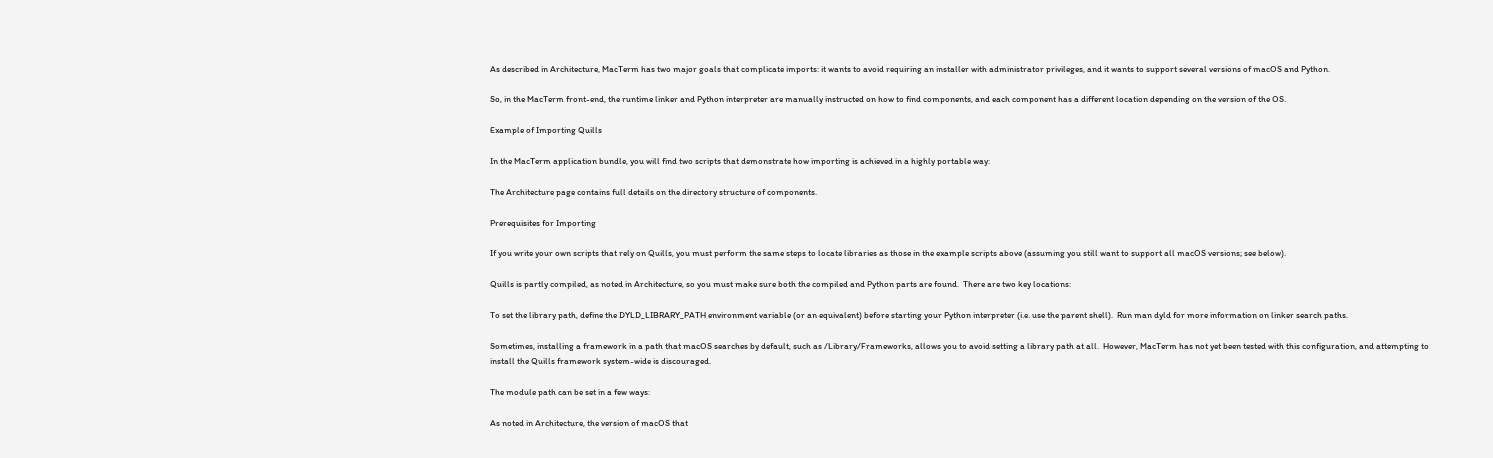As described in Architecture, MacTerm has two major goals that complicate imports: it wants to avoid requiring an installer with administrator privileges, and it wants to support several versions of macOS and Python.

So, in the MacTerm front-end, the runtime linker and Python interpreter are manually instructed on how to find components, and each component has a different location depending on the version of the OS.

Example of Importing Quills

In the MacTerm application bundle, you will find two scripts that demonstrate how importing is achieved in a highly portable way:

The Architecture page contains full details on the directory structure of components.

Prerequisites for Importing

If you write your own scripts that rely on Quills, you must perform the same steps to locate libraries as those in the example scripts above (assuming you still want to support all macOS versions; see below).

Quills is partly compiled, as noted in Architecture, so you must make sure both the compiled and Python parts are found.  There are two key locations:

To set the library path, define the DYLD_LIBRARY_PATH environment variable (or an equivalent) before starting your Python interpreter (i.e. use the parent shell).  Run man dyld for more information on linker search paths.

Sometimes, installing a framework in a path that macOS searches by default, such as /Library/Frameworks, allows you to avoid setting a library path at all.  However, MacTerm has not yet been tested with this configuration, and attempting to install the Quills framework system-wide is discouraged.

The module path can be set in a few ways:

As noted in Architecture, the version of macOS that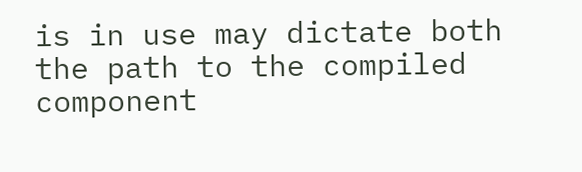is in use may dictate both the path to the compiled component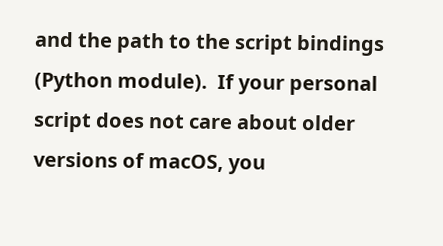and the path to the script bindings (Python module).  If your personal script does not care about older versions of macOS, you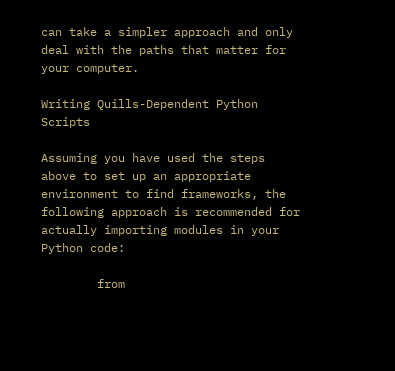can take a simpler approach and only deal with the paths that matter for your computer.

Writing Quills-Dependent Python Scripts

Assuming you have used the steps above to set up an appropriate environment to find frameworks, the following approach is recommended for actually importing modules in your Python code:

        from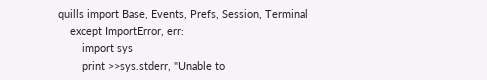quills import Base, Events, Prefs, Session, Terminal
    except ImportError, err:
        import sys
        print >>sys.stderr, "Unable to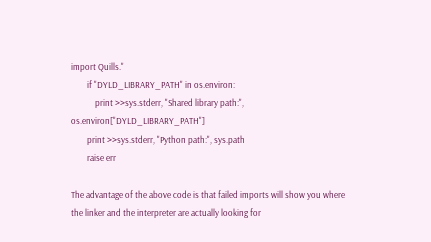import Quills."
        if "DYLD_LIBRARY_PATH" in os.environ:
            print >>sys.stderr, "Shared library path:", os.environ["DYLD_LIBRARY_PATH"]
        print >>sys.stderr, "Python path:", sys.path
        raise err

The advantage of the above code is that failed imports will show you where the linker and the interpreter are actually looking for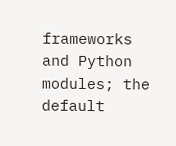frameworks and Python modules; the default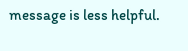message is less helpful.